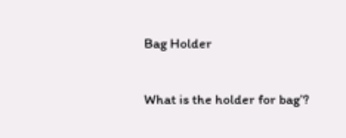Bag Holder

What is the holder for bag’?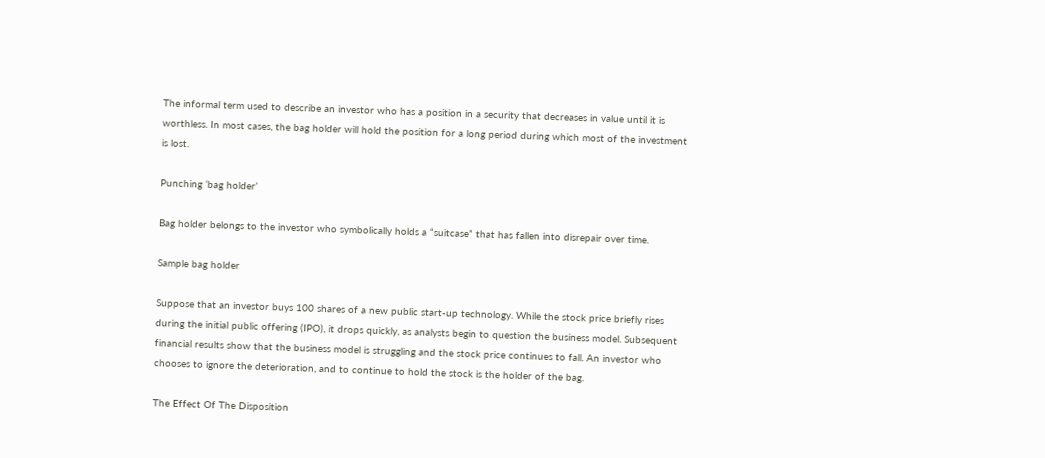The informal term used to describe an investor who has a position in a security that decreases in value until it is worthless. In most cases, the bag holder will hold the position for a long period during which most of the investment is lost.

Punching ‘bag holder’

Bag holder belongs to the investor who symbolically holds a “suitcase” that has fallen into disrepair over time.

Sample bag holder

Suppose that an investor buys 100 shares of a new public start-up technology. While the stock price briefly rises during the initial public offering (IPO), it drops quickly, as analysts begin to question the business model. Subsequent financial results show that the business model is struggling and the stock price continues to fall. An investor who chooses to ignore the deterioration, and to continue to hold the stock is the holder of the bag.

The Effect Of The Disposition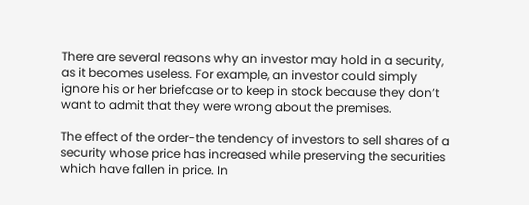There are several reasons why an investor may hold in a security, as it becomes useless. For example, an investor could simply ignore his or her briefcase or to keep in stock because they don’t want to admit that they were wrong about the premises.

The effect of the order-the tendency of investors to sell shares of a security whose price has increased while preserving the securities which have fallen in price. In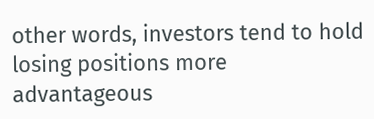other words, investors tend to hold losing positions more advantageous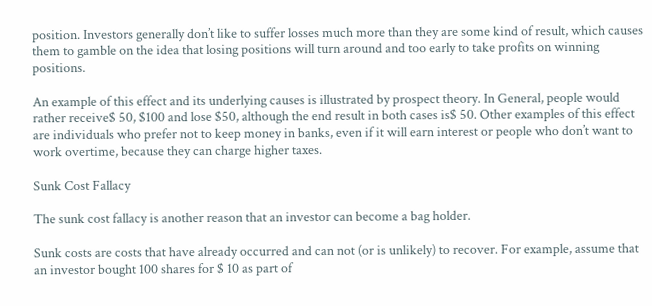position. Investors generally don’t like to suffer losses much more than they are some kind of result, which causes them to gamble on the idea that losing positions will turn around and too early to take profits on winning positions.

An example of this effect and its underlying causes is illustrated by prospect theory. In General, people would rather receive$ 50, $100 and lose $50, although the end result in both cases is$ 50. Other examples of this effect are individuals who prefer not to keep money in banks, even if it will earn interest or people who don’t want to work overtime, because they can charge higher taxes.

Sunk Cost Fallacy

The sunk cost fallacy is another reason that an investor can become a bag holder.

Sunk costs are costs that have already occurred and can not (or is unlikely) to recover. For example, assume that an investor bought 100 shares for $ 10 as part of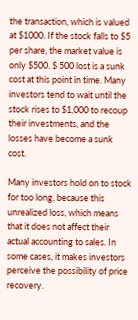the transaction, which is valued at $1000. If the stock falls to $5 per share, the market value is only $500. $ 500 lost is a sunk cost at this point in time. Many investors tend to wait until the stock rises to $1,000 to recoup their investments, and the losses have become a sunk cost.

Many investors hold on to stock for too long, because this unrealized loss, which means that it does not affect their actual accounting to sales. In some cases, it makes investors perceive the possibility of price recovery.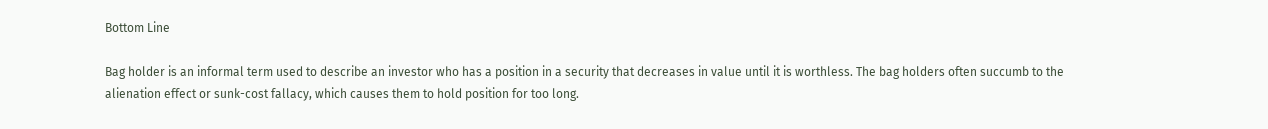Bottom Line

Bag holder is an informal term used to describe an investor who has a position in a security that decreases in value until it is worthless. The bag holders often succumb to the alienation effect or sunk-cost fallacy, which causes them to hold position for too long.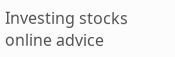Investing stocks online advice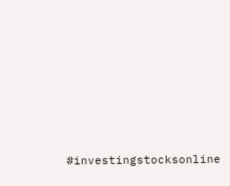#investingstocksonline